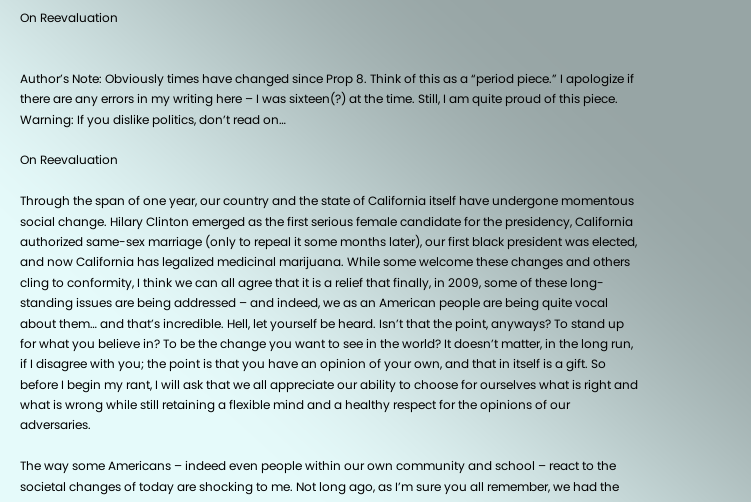On Reevaluation


Author’s Note: Obviously times have changed since Prop 8. Think of this as a “period piece.” I apologize if there are any errors in my writing here – I was sixteen(?) at the time. Still, I am quite proud of this piece. Warning: If you dislike politics, don’t read on…

On Reevaluation

Through the span of one year, our country and the state of California itself have undergone momentous social change. Hilary Clinton emerged as the first serious female candidate for the presidency, California authorized same-sex marriage (only to repeal it some months later), our first black president was elected, and now California has legalized medicinal marijuana. While some welcome these changes and others cling to conformity, I think we can all agree that it is a relief that finally, in 2009, some of these long-standing issues are being addressed – and indeed, we as an American people are being quite vocal about them… and that’s incredible. Hell, let yourself be heard. Isn’t that the point, anyways? To stand up for what you believe in? To be the change you want to see in the world? It doesn’t matter, in the long run, if I disagree with you; the point is that you have an opinion of your own, and that in itself is a gift. So before I begin my rant, I will ask that we all appreciate our ability to choose for ourselves what is right and what is wrong while still retaining a flexible mind and a healthy respect for the opinions of our adversaries.

The way some Americans – indeed even people within our own community and school – react to the societal changes of today are shocking to me. Not long ago, as I’m sure you all remember, we had the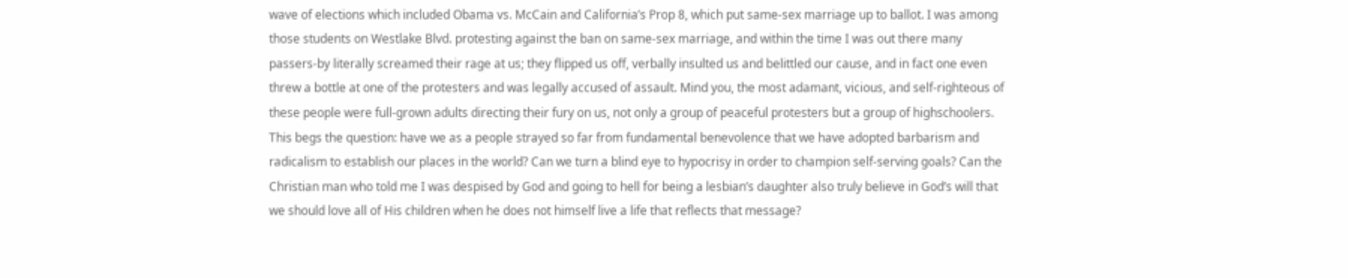wave of elections which included Obama vs. McCain and California’s Prop 8, which put same-sex marriage up to ballot. I was among those students on Westlake Blvd. protesting against the ban on same-sex marriage, and within the time I was out there many passers-by literally screamed their rage at us; they flipped us off, verbally insulted us and belittled our cause, and in fact one even threw a bottle at one of the protesters and was legally accused of assault. Mind you, the most adamant, vicious, and self-righteous of these people were full-grown adults directing their fury on us, not only a group of peaceful protesters but a group of highschoolers. This begs the question: have we as a people strayed so far from fundamental benevolence that we have adopted barbarism and radicalism to establish our places in the world? Can we turn a blind eye to hypocrisy in order to champion self-serving goals? Can the Christian man who told me I was despised by God and going to hell for being a lesbian’s daughter also truly believe in God’s will that we should love all of His children when he does not himself live a life that reflects that message?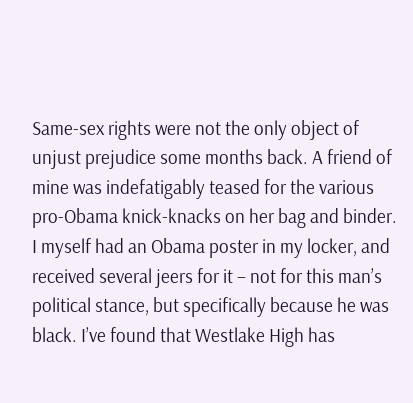Same-sex rights were not the only object of unjust prejudice some months back. A friend of mine was indefatigably teased for the various pro-Obama knick-knacks on her bag and binder. I myself had an Obama poster in my locker, and received several jeers for it – not for this man’s political stance, but specifically because he was black. I’ve found that Westlake High has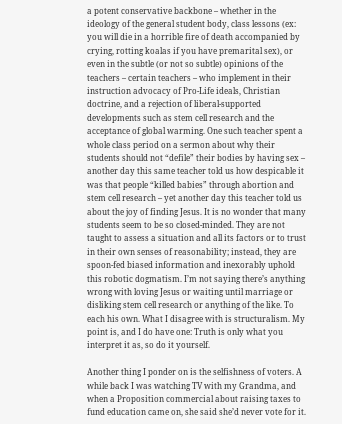a potent conservative backbone – whether in the ideology of the general student body, class lessons (ex: you will die in a horrible fire of death accompanied by crying, rotting koalas if you have premarital sex), or even in the subtle (or not so subtle) opinions of the teachers – certain teachers – who implement in their instruction advocacy of Pro-Life ideals, Christian doctrine, and a rejection of liberal-supported developments such as stem cell research and the acceptance of global warming. One such teacher spent a whole class period on a sermon about why their students should not “defile” their bodies by having sex – another day this same teacher told us how despicable it was that people “killed babies” through abortion and stem cell research – yet another day this teacher told us about the joy of finding Jesus. It is no wonder that many students seem to be so closed-minded. They are not taught to assess a situation and all its factors or to trust in their own senses of reasonability; instead, they are spoon-fed biased information and inexorably uphold this robotic dogmatism. I’m not saying there’s anything wrong with loving Jesus or waiting until marriage or disliking stem cell research or anything of the like. To each his own. What I disagree with is structuralism. My point is, and I do have one: Truth is only what you interpret it as, so do it yourself.

Another thing I ponder on is the selfishness of voters. A while back I was watching TV with my Grandma, and when a Proposition commercial about raising taxes to fund education came on, she said she’d never vote for it.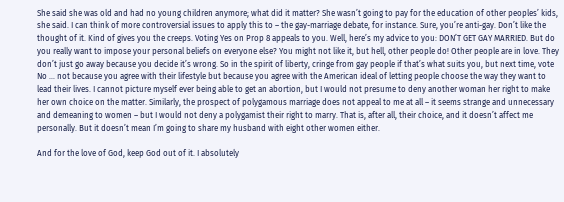She said she was old and had no young children anymore; what did it matter? She wasn’t going to pay for the education of other peoples’ kids, she said. I can think of more controversial issues to apply this to – the gay-marriage debate, for instance. Sure, you’re anti-gay. Don’t like the thought of it. Kind of gives you the creeps. Voting Yes on Prop 8 appeals to you. Well, here’s my advice to you: DON’T GET GAY MARRIED. But do you really want to impose your personal beliefs on everyone else? You might not like it, but hell, other people do! Other people are in love. They don’t just go away because you decide it’s wrong. So in the spirit of liberty, cringe from gay people if that’s what suits you, but next time, vote No … not because you agree with their lifestyle but because you agree with the American ideal of letting people choose the way they want to lead their lives. I cannot picture myself ever being able to get an abortion, but I would not presume to deny another woman her right to make her own choice on the matter. Similarly, the prospect of polygamous marriage does not appeal to me at all – it seems strange and unnecessary and demeaning to women – but I would not deny a polygamist their right to marry. That is, after all, their choice, and it doesn’t affect me personally. But it doesn’t mean I’m going to share my husband with eight other women either.

And for the love of God, keep God out of it. I absolutely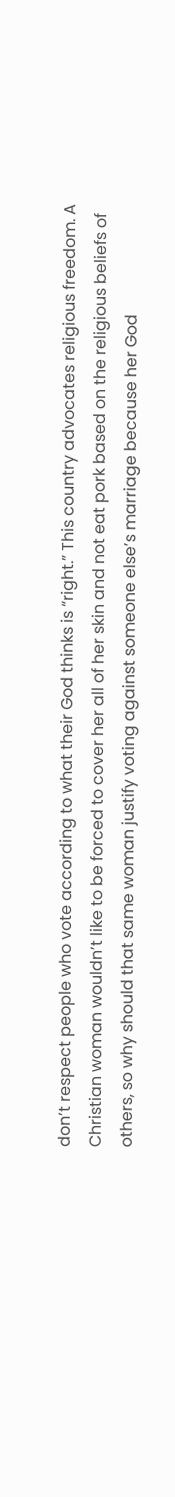don’t respect people who vote according to what their God thinks is “right.” This country advocates religious freedom. A Christian woman wouldn’t like to be forced to cover her all of her skin and not eat pork based on the religious beliefs of others, so why should that same woman justify voting against someone else’s marriage because her God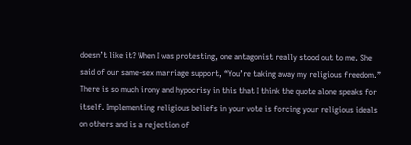doesn’t like it? When I was protesting, one antagonist really stood out to me. She said of our same-sex marriage support, “You’re taking away my religious freedom.” There is so much irony and hypocrisy in this that I think the quote alone speaks for itself. Implementing religious beliefs in your vote is forcing your religious ideals on others and is a rejection of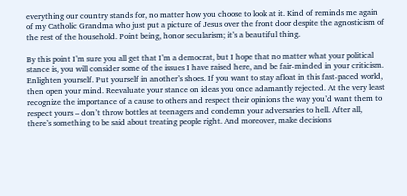everything our country stands for, no matter how you choose to look at it. Kind of reminds me again of my Catholic Grandma who just put a picture of Jesus over the front door despite the agnosticism of the rest of the household. Point being, honor secularism; it’s a beautiful thing.

By this point I’m sure you all get that I’m a democrat, but I hope that no matter what your political stance is, you will consider some of the issues I have raised here, and be fair-minded in your criticism. Enlighten yourself. Put yourself in another’s shoes. If you want to stay afloat in this fast-paced world, then open your mind. Reevaluate your stance on ideas you once adamantly rejected. At the very least recognize the importance of a cause to others and respect their opinions the way you’d want them to respect yours – don’t throw bottles at teenagers and condemn your adversaries to hell. After all, there’s something to be said about treating people right. And moreover, make decisions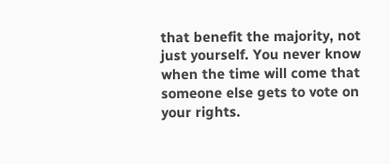that benefit the majority, not just yourself. You never know when the time will come that someone else gets to vote on your rights.